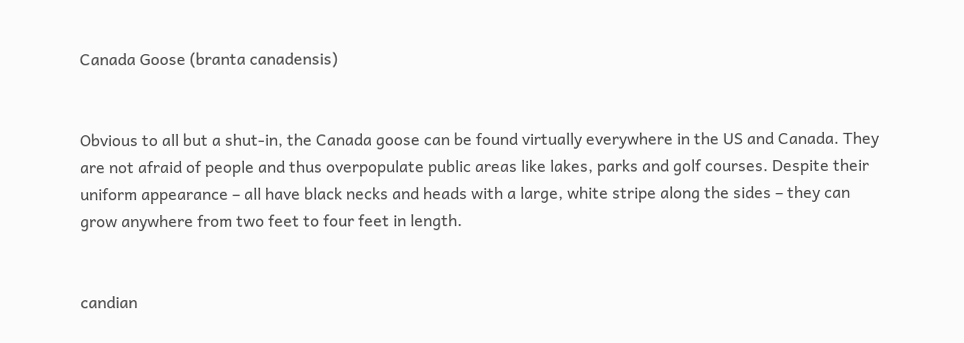Canada Goose (branta canadensis)


Obvious to all but a shut-in, the Canada goose can be found virtually everywhere in the US and Canada. They are not afraid of people and thus overpopulate public areas like lakes, parks and golf courses. Despite their uniform appearance – all have black necks and heads with a large, white stripe along the sides – they can grow anywhere from two feet to four feet in length.


candian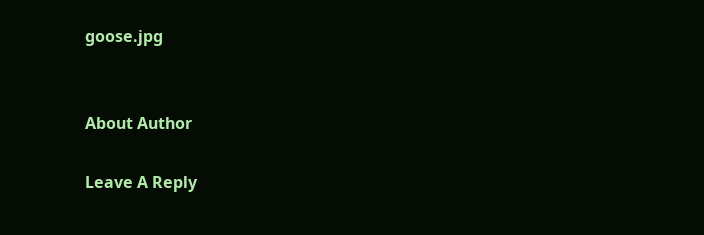goose.jpg


About Author

Leave A Reply